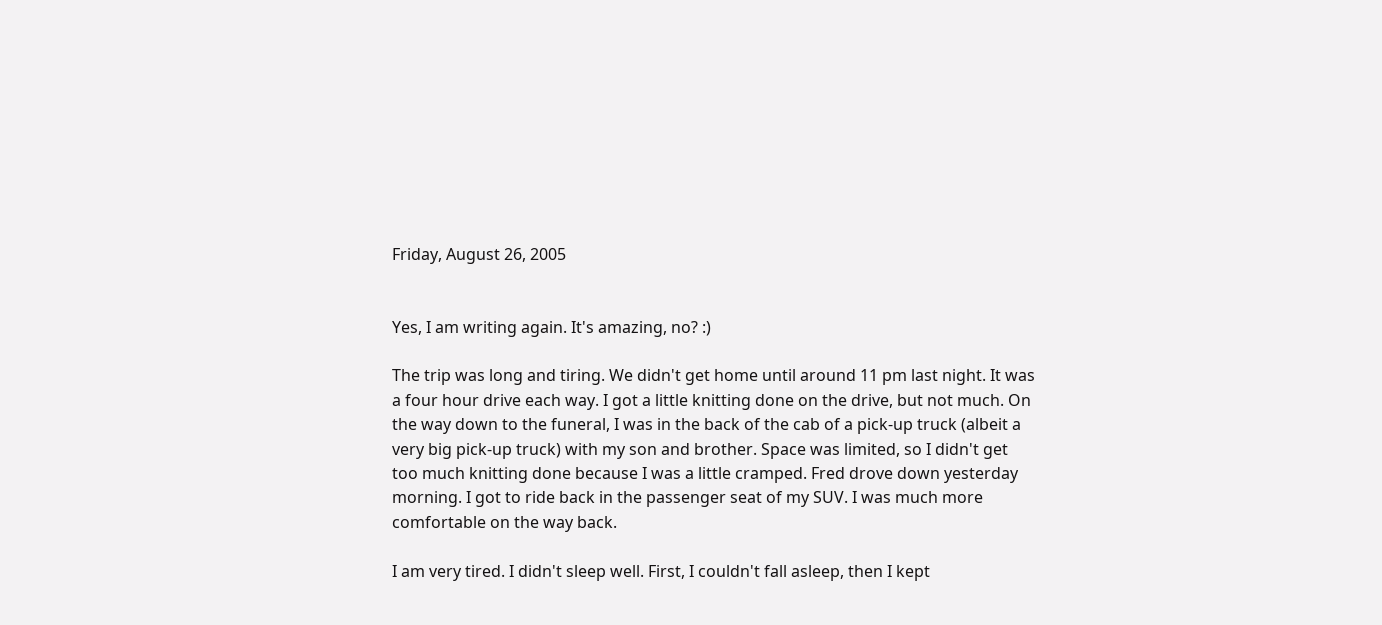Friday, August 26, 2005


Yes, I am writing again. It's amazing, no? :)

The trip was long and tiring. We didn't get home until around 11 pm last night. It was a four hour drive each way. I got a little knitting done on the drive, but not much. On the way down to the funeral, I was in the back of the cab of a pick-up truck (albeit a very big pick-up truck) with my son and brother. Space was limited, so I didn't get too much knitting done because I was a little cramped. Fred drove down yesterday morning. I got to ride back in the passenger seat of my SUV. I was much more comfortable on the way back.

I am very tired. I didn't sleep well. First, I couldn't fall asleep, then I kept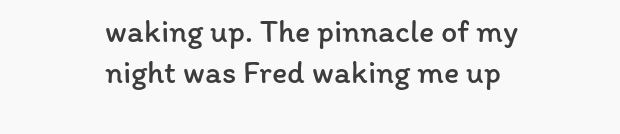waking up. The pinnacle of my night was Fred waking me up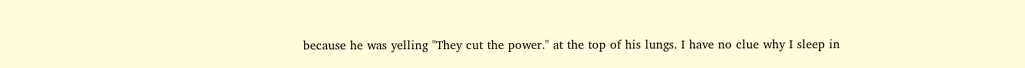because he was yelling "They cut the power." at the top of his lungs. I have no clue why I sleep in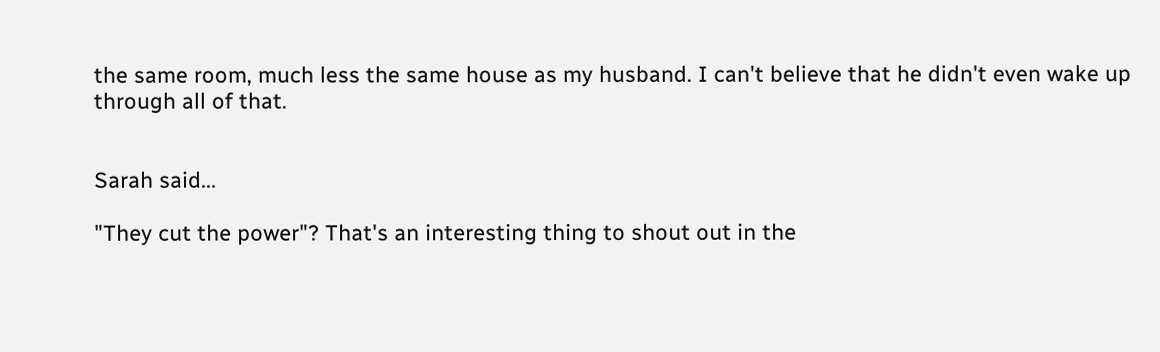the same room, much less the same house as my husband. I can't believe that he didn't even wake up through all of that.


Sarah said...

"They cut the power"? That's an interesting thing to shout out in the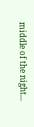middle of the night...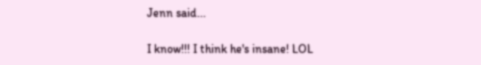Jenn said...

I know!!! I think he's insane! LOL